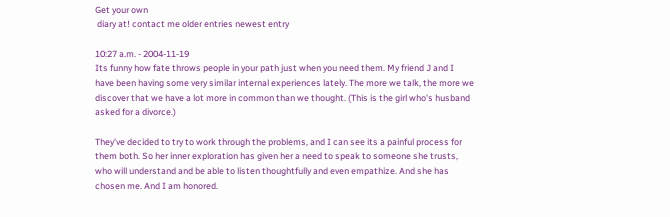Get your own
 diary at! contact me older entries newest entry

10:27 a.m. - 2004-11-19
Its funny how fate throws people in your path just when you need them. My friend J and I have been having some very similar internal experiences lately. The more we talk, the more we discover that we have a lot more in common than we thought. (This is the girl who's husband asked for a divorce.)

They've decided to try to work through the problems, and I can see its a painful process for them both. So her inner exploration has given her a need to speak to someone she trusts, who will understand and be able to listen thoughtfully and even empathize. And she has chosen me. And I am honored.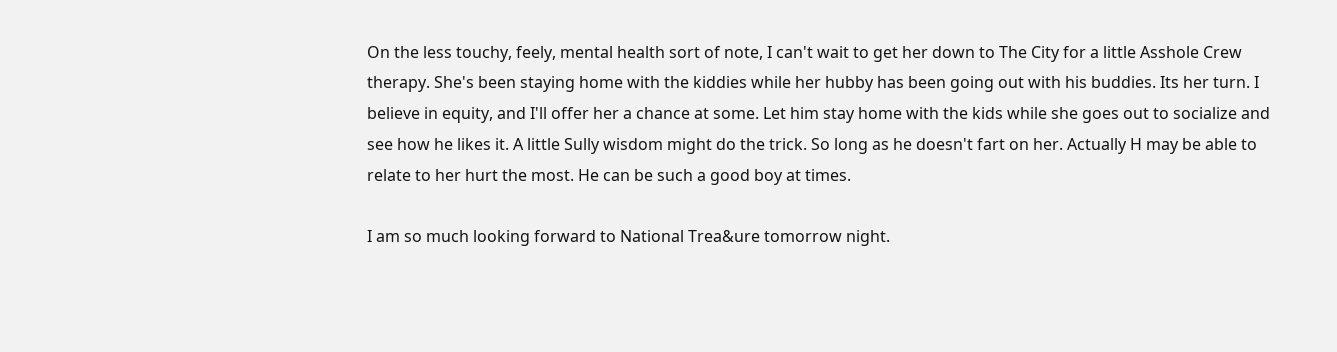On the less touchy, feely, mental health sort of note, I can't wait to get her down to The City for a little Asshole Crew therapy. She's been staying home with the kiddies while her hubby has been going out with his buddies. Its her turn. I believe in equity, and I'll offer her a chance at some. Let him stay home with the kids while she goes out to socialize and see how he likes it. A little Sully wisdom might do the trick. So long as he doesn't fart on her. Actually H may be able to relate to her hurt the most. He can be such a good boy at times.

I am so much looking forward to National Trea&ure tomorrow night.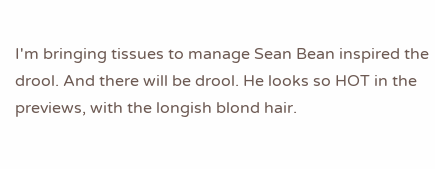I'm bringing tissues to manage Sean Bean inspired the drool. And there will be drool. He looks so HOT in the previews, with the longish blond hair.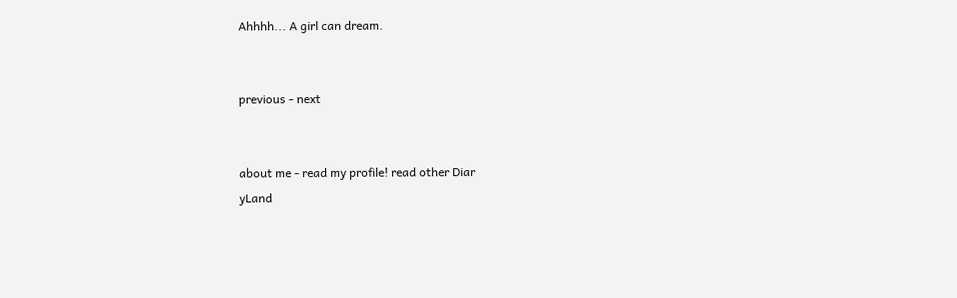Ahhhh... A girl can dream.


previous - next


about me - read my profile! read other Diar
yLand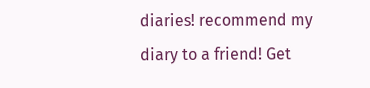diaries! recommend my diary to a friend! Get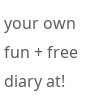your own fun + free diary at!